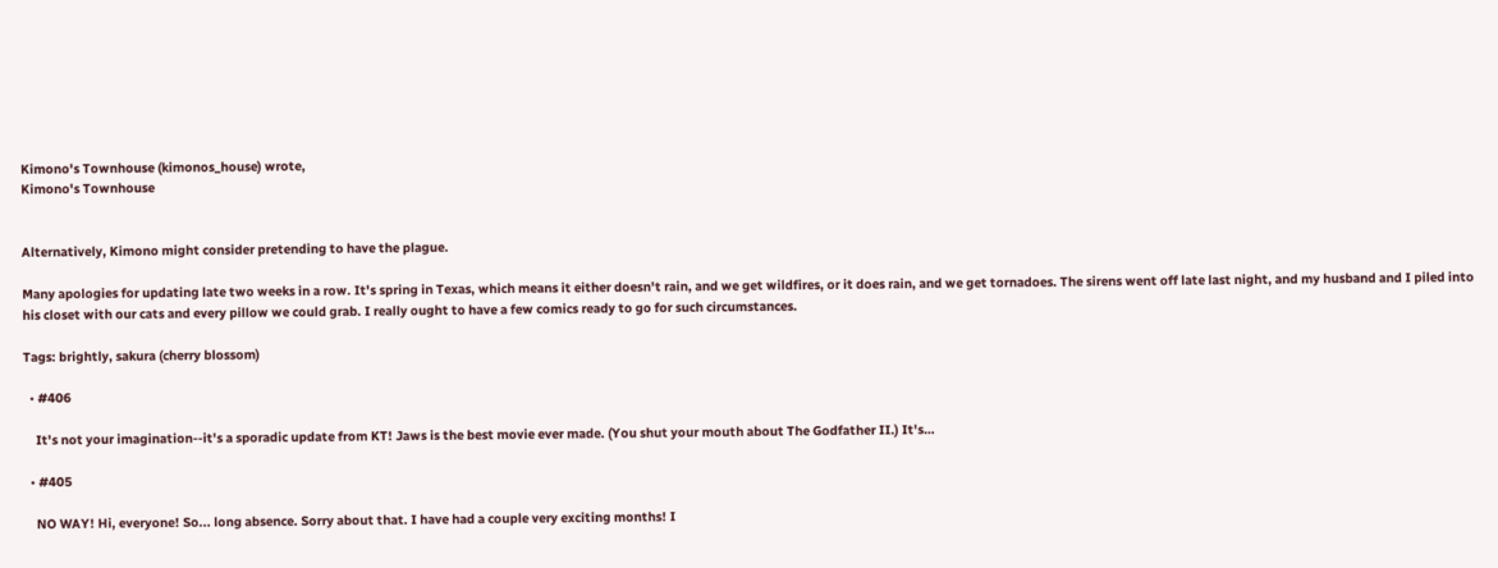Kimono's Townhouse (kimonos_house) wrote,
Kimono's Townhouse


Alternatively, Kimono might consider pretending to have the plague.

Many apologies for updating late two weeks in a row. It's spring in Texas, which means it either doesn't rain, and we get wildfires, or it does rain, and we get tornadoes. The sirens went off late last night, and my husband and I piled into his closet with our cats and every pillow we could grab. I really ought to have a few comics ready to go for such circumstances.

Tags: brightly, sakura (cherry blossom)

  • #406

    It's not your imagination--it's a sporadic update from KT! Jaws is the best movie ever made. (You shut your mouth about The Godfather II.) It's…

  • #405

    NO WAY! Hi, everyone! So... long absence. Sorry about that. I have had a couple very exciting months! I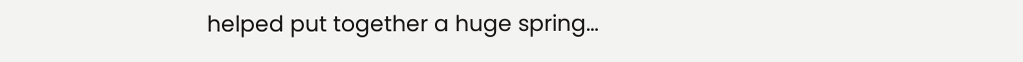helped put together a huge spring…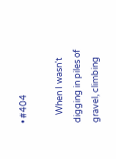• #404

    When I wasn't digging in piles of gravel, climbing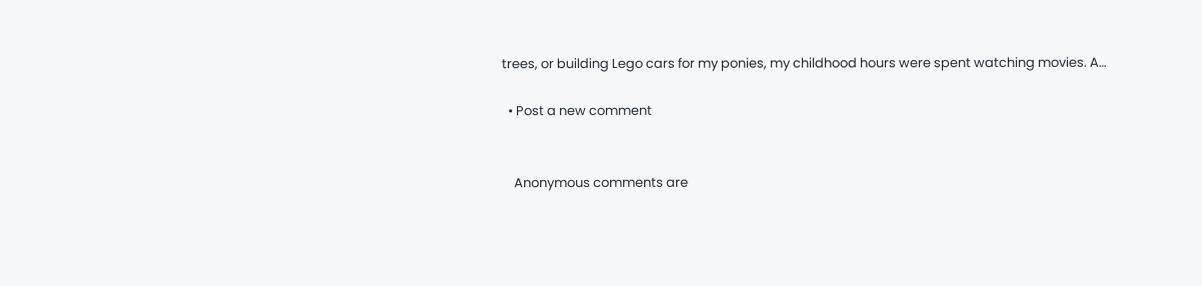trees, or building Lego cars for my ponies, my childhood hours were spent watching movies. A…

  • Post a new comment


    Anonymous comments are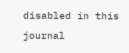disabled in this journal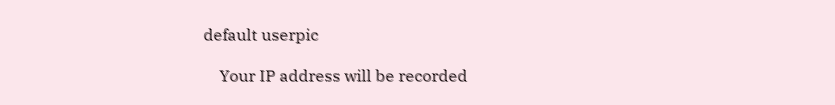default userpic

    Your IP address will be recorded